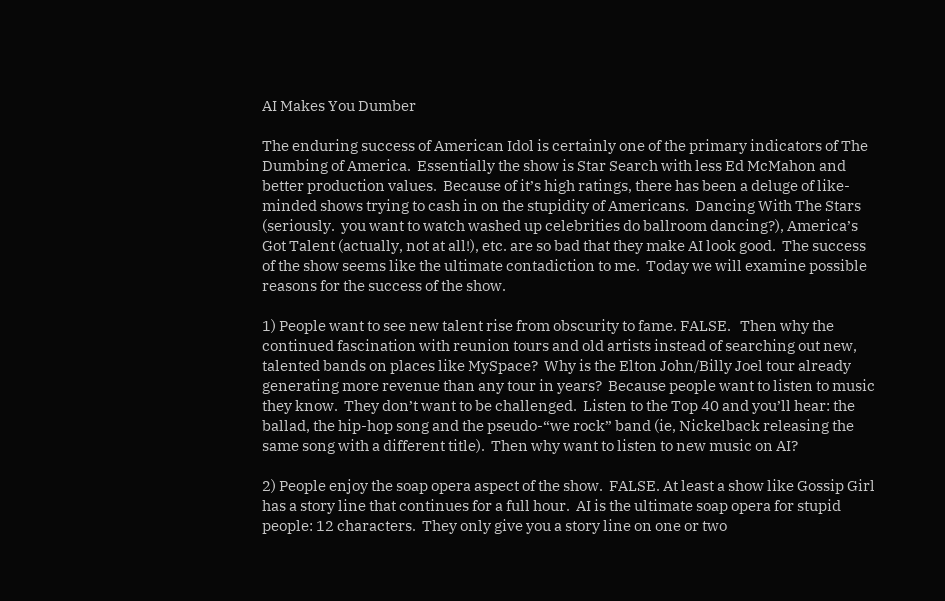AI Makes You Dumber

The enduring success of American Idol is certainly one of the primary indicators of The Dumbing of America.  Essentially the show is Star Search with less Ed McMahon and better production values.  Because of it’s high ratings, there has been a deluge of like-minded shows trying to cash in on the stupidity of Americans.  Dancing With The Stars (seriously.  you want to watch washed up celebrities do ballroom dancing?), America’s Got Talent (actually, not at all!), etc. are so bad that they make AI look good.  The success of the show seems like the ultimate contadiction to me.  Today we will examine possible reasons for the success of the show.

1) People want to see new talent rise from obscurity to fame. FALSE.   Then why the continued fascination with reunion tours and old artists instead of searching out new, talented bands on places like MySpace?  Why is the Elton John/Billy Joel tour already generating more revenue than any tour in years?  Because people want to listen to music they know.  They don’t want to be challenged.  Listen to the Top 40 and you’ll hear: the ballad, the hip-hop song and the pseudo-“we rock” band (ie, Nickelback releasing the same song with a different title).  Then why want to listen to new music on AI?

2) People enjoy the soap opera aspect of the show.  FALSE. At least a show like Gossip Girl has a story line that continues for a full hour.  AI is the ultimate soap opera for stupid people: 12 characters.  They only give you a story line on one or two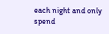each night and only spend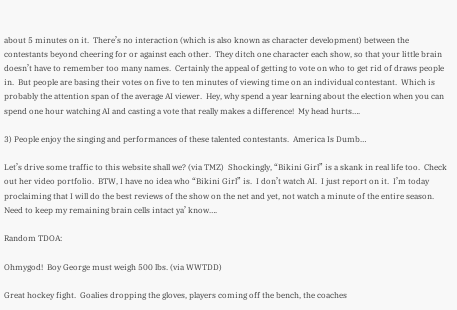about 5 minutes on it.  There’s no interaction (which is also known as character development) between the contestants beyond cheering for or against each other.  They ditch one character each show, so that your little brain doesn’t have to remember too many names.  Certainly the appeal of getting to vote on who to get rid of draws people in.  But people are basing their votes on five to ten minutes of viewing time on an individual contestant.  Which is probably the attention span of the average AI viewer.  Hey, why spend a year learning about the election when you can spend one hour watching AI and casting a vote that really makes a difference!  My head hurts….

3) People enjoy the singing and performances of these talented contestants.  America Is Dumb…

Let’s drive some traffic to this website shall we? (via TMZ)  Shockingly, “Bikini Girl” is a skank in real life too.  Check out her video portfolio.  BTW, I have no idea who “Bikini Girl” is.  I don’t watch AI.  I just report on it.  I’m today proclaiming that I will do the best reviews of the show on the net and yet, not watch a minute of the entire season.  Need to keep my remaining brain cells intact ya’ know….

Random TDOA:

Ohmygod!  Boy George must weigh 500 lbs. (via WWTDD)

Great hockey fight.  Goalies dropping the gloves, players coming off the bench, the coaches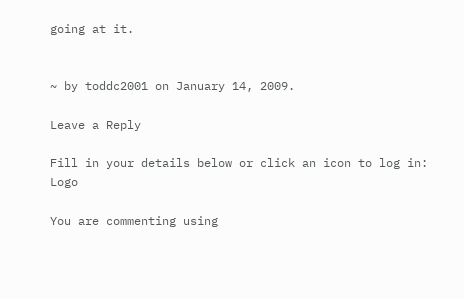going at it.


~ by toddc2001 on January 14, 2009.

Leave a Reply

Fill in your details below or click an icon to log in: Logo

You are commenting using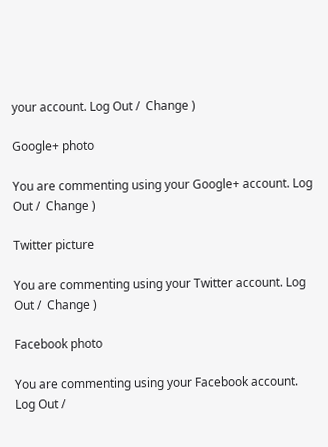your account. Log Out /  Change )

Google+ photo

You are commenting using your Google+ account. Log Out /  Change )

Twitter picture

You are commenting using your Twitter account. Log Out /  Change )

Facebook photo

You are commenting using your Facebook account. Log Out /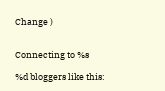Change )


Connecting to %s

%d bloggers like this: